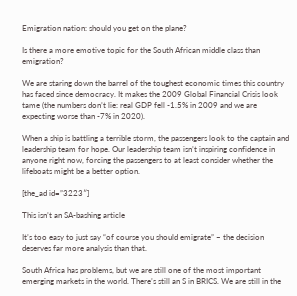Emigration nation: should you get on the plane?

Is there a more emotive topic for the South African middle class than emigration?

We are staring down the barrel of the toughest economic times this country has faced since democracy. It makes the 2009 Global Financial Crisis look tame (the numbers don’t lie: real GDP fell -1.5% in 2009 and we are expecting worse than -7% in 2020).

When a ship is battling a terrible storm, the passengers look to the captain and leadership team for hope. Our leadership team isn’t inspiring confidence in anyone right now, forcing the passengers to at least consider whether the lifeboats might be a better option.

[the_ad id=”3223″]

This isn’t an SA-bashing article

It’s too easy to just say “of course you should emigrate” – the decision deserves far more analysis than that.

South Africa has problems, but we are still one of the most important emerging markets in the world. There’s still an S in BRICS. We are still in the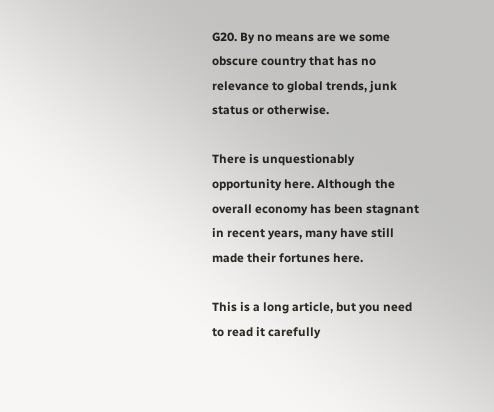G20. By no means are we some obscure country that has no relevance to global trends, junk status or otherwise.

There is unquestionably opportunity here. Although the overall economy has been stagnant in recent years, many have still made their fortunes here.

This is a long article, but you need to read it carefully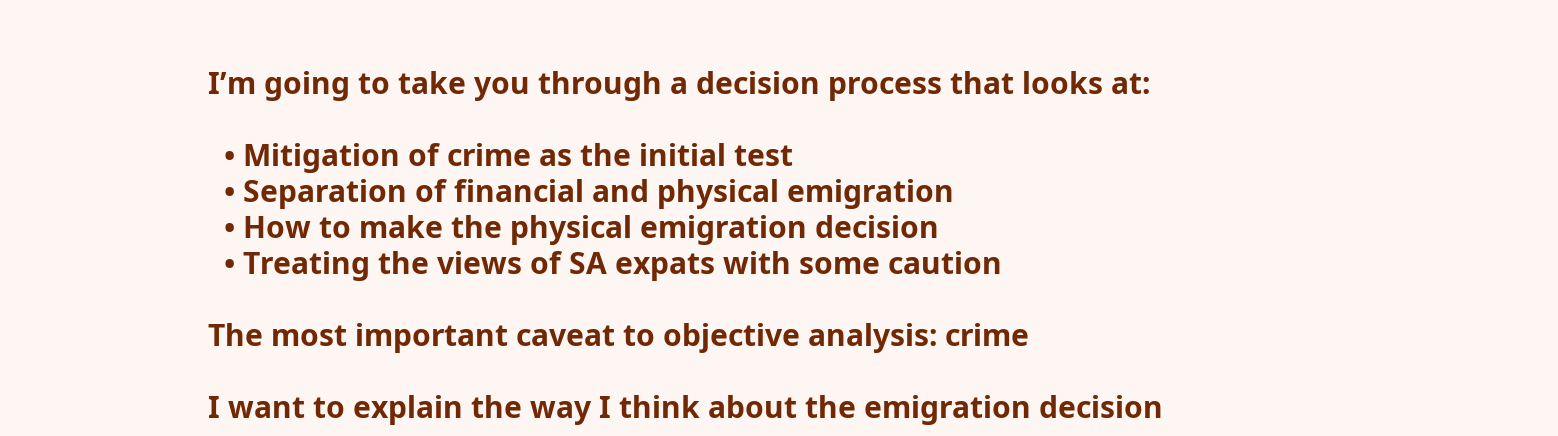I’m going to take you through a decision process that looks at:

  • Mitigation of crime as the initial test
  • Separation of financial and physical emigration
  • How to make the physical emigration decision
  • Treating the views of SA expats with some caution

The most important caveat to objective analysis: crime

I want to explain the way I think about the emigration decision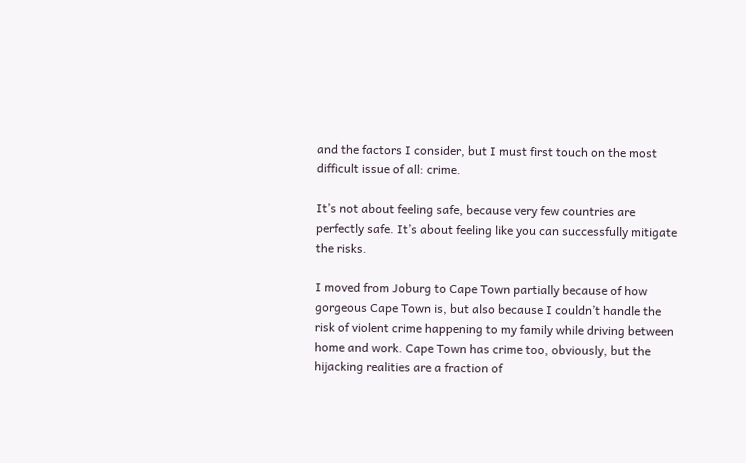and the factors I consider, but I must first touch on the most difficult issue of all: crime.

It’s not about feeling safe, because very few countries are perfectly safe. It’s about feeling like you can successfully mitigate the risks.

I moved from Joburg to Cape Town partially because of how gorgeous Cape Town is, but also because I couldn’t handle the risk of violent crime happening to my family while driving between home and work. Cape Town has crime too, obviously, but the hijacking realities are a fraction of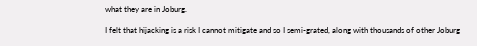what they are in Joburg.

I felt that hijacking is a risk I cannot mitigate and so I semi-grated, along with thousands of other Joburg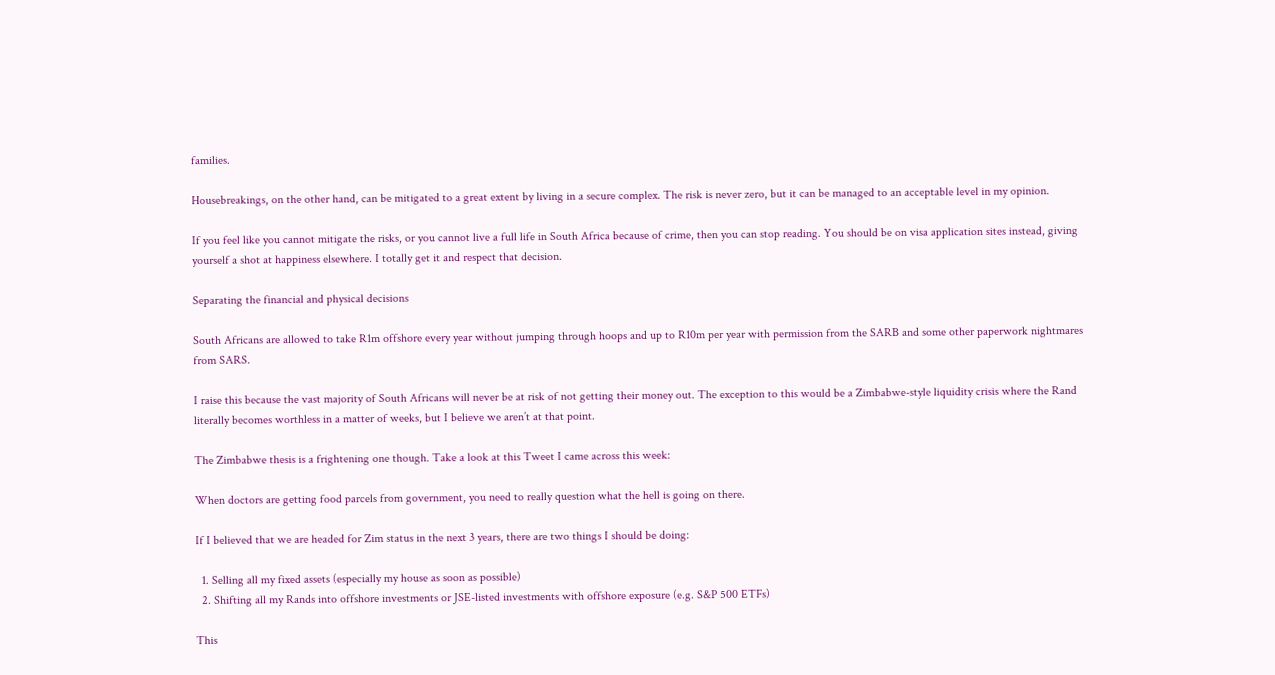families.

Housebreakings, on the other hand, can be mitigated to a great extent by living in a secure complex. The risk is never zero, but it can be managed to an acceptable level in my opinion.

If you feel like you cannot mitigate the risks, or you cannot live a full life in South Africa because of crime, then you can stop reading. You should be on visa application sites instead, giving yourself a shot at happiness elsewhere. I totally get it and respect that decision.

Separating the financial and physical decisions

South Africans are allowed to take R1m offshore every year without jumping through hoops and up to R10m per year with permission from the SARB and some other paperwork nightmares from SARS.

I raise this because the vast majority of South Africans will never be at risk of not getting their money out. The exception to this would be a Zimbabwe-style liquidity crisis where the Rand literally becomes worthless in a matter of weeks, but I believe we aren’t at that point.

The Zimbabwe thesis is a frightening one though. Take a look at this Tweet I came across this week:

When doctors are getting food parcels from government, you need to really question what the hell is going on there.

If I believed that we are headed for Zim status in the next 3 years, there are two things I should be doing:

  1. Selling all my fixed assets (especially my house as soon as possible)
  2. Shifting all my Rands into offshore investments or JSE-listed investments with offshore exposure (e.g. S&P 500 ETFs)

This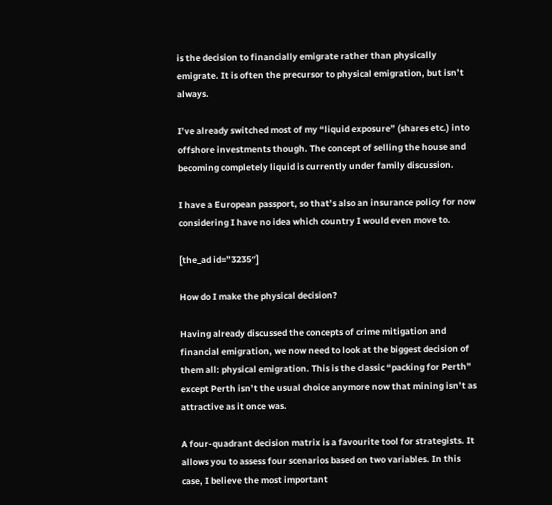is the decision to financially emigrate rather than physically emigrate. It is often the precursor to physical emigration, but isn’t always.

I’ve already switched most of my “liquid exposure” (shares etc.) into offshore investments though. The concept of selling the house and becoming completely liquid is currently under family discussion.

I have a European passport, so that’s also an insurance policy for now considering I have no idea which country I would even move to.

[the_ad id=”3235″]

How do I make the physical decision?

Having already discussed the concepts of crime mitigation and financial emigration, we now need to look at the biggest decision of them all: physical emigration. This is the classic “packing for Perth” except Perth isn’t the usual choice anymore now that mining isn’t as attractive as it once was.

A four-quadrant decision matrix is a favourite tool for strategists. It allows you to assess four scenarios based on two variables. In this case, I believe the most important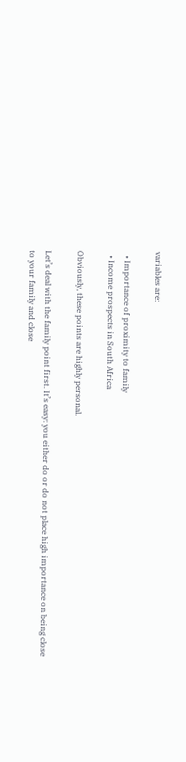variables are:

  • Importance of proximity to family
  • Income prospects in South Africa

Obviously, these points are highly personal.

Let’s deal with the family point first. It’s easy: you either do or do not place high importance on being close to your family and close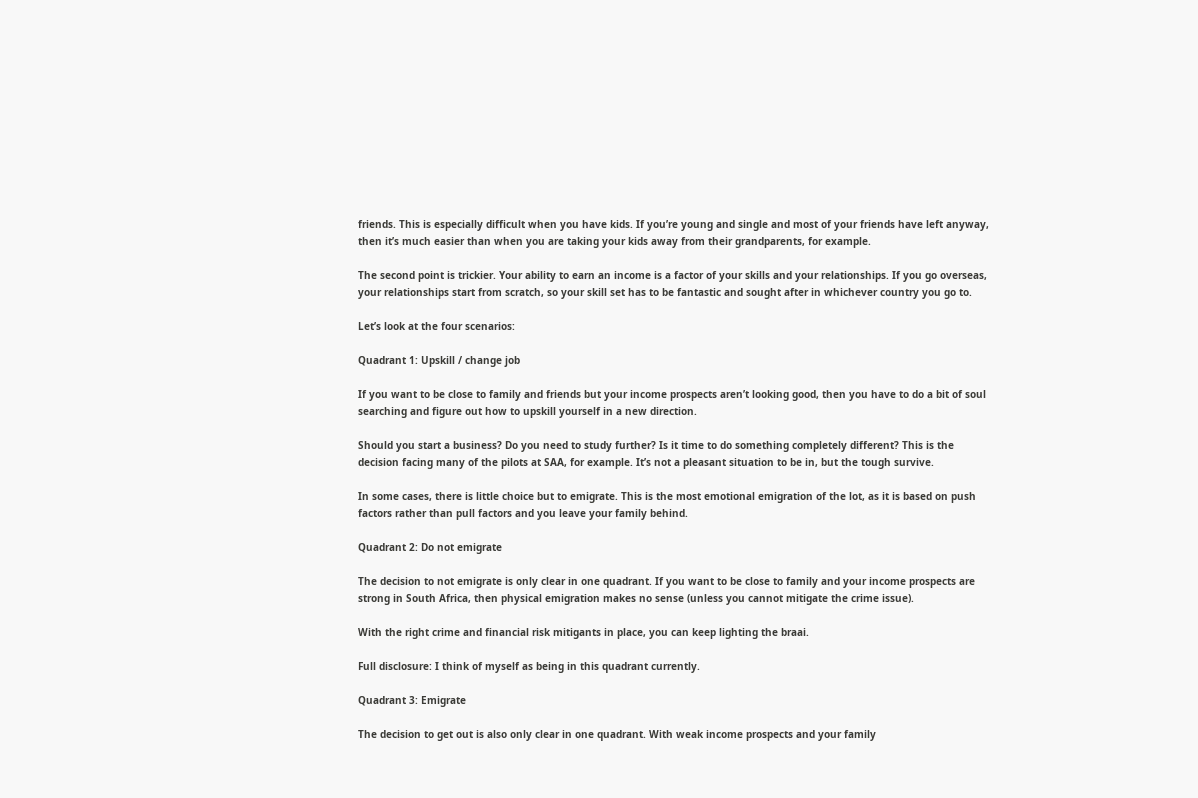friends. This is especially difficult when you have kids. If you’re young and single and most of your friends have left anyway, then it’s much easier than when you are taking your kids away from their grandparents, for example.

The second point is trickier. Your ability to earn an income is a factor of your skills and your relationships. If you go overseas, your relationships start from scratch, so your skill set has to be fantastic and sought after in whichever country you go to.

Let’s look at the four scenarios:

Quadrant 1: Upskill / change job

If you want to be close to family and friends but your income prospects aren’t looking good, then you have to do a bit of soul searching and figure out how to upskill yourself in a new direction.

Should you start a business? Do you need to study further? Is it time to do something completely different? This is the decision facing many of the pilots at SAA, for example. It’s not a pleasant situation to be in, but the tough survive.

In some cases, there is little choice but to emigrate. This is the most emotional emigration of the lot, as it is based on push factors rather than pull factors and you leave your family behind.

Quadrant 2: Do not emigrate

The decision to not emigrate is only clear in one quadrant. If you want to be close to family and your income prospects are strong in South Africa, then physical emigration makes no sense (unless you cannot mitigate the crime issue).

With the right crime and financial risk mitigants in place, you can keep lighting the braai.

Full disclosure: I think of myself as being in this quadrant currently.

Quadrant 3: Emigrate

The decision to get out is also only clear in one quadrant. With weak income prospects and your family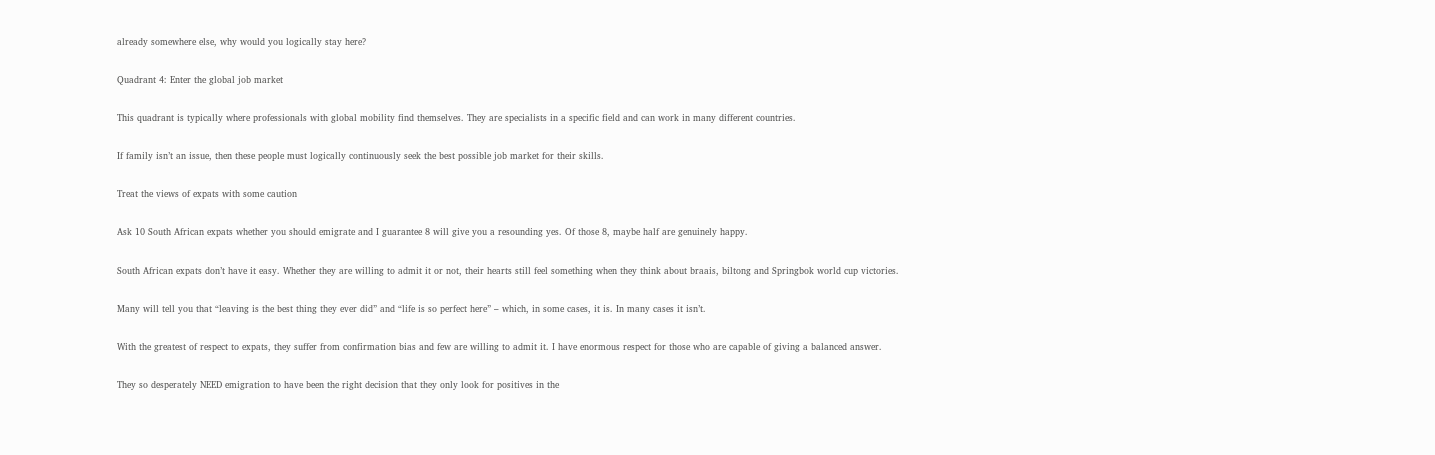already somewhere else, why would you logically stay here?

Quadrant 4: Enter the global job market

This quadrant is typically where professionals with global mobility find themselves. They are specialists in a specific field and can work in many different countries.

If family isn’t an issue, then these people must logically continuously seek the best possible job market for their skills.

Treat the views of expats with some caution

Ask 10 South African expats whether you should emigrate and I guarantee 8 will give you a resounding yes. Of those 8, maybe half are genuinely happy.

South African expats don’t have it easy. Whether they are willing to admit it or not, their hearts still feel something when they think about braais, biltong and Springbok world cup victories.

Many will tell you that “leaving is the best thing they ever did” and “life is so perfect here” – which, in some cases, it is. In many cases it isn’t.

With the greatest of respect to expats, they suffer from confirmation bias and few are willing to admit it. I have enormous respect for those who are capable of giving a balanced answer.

They so desperately NEED emigration to have been the right decision that they only look for positives in the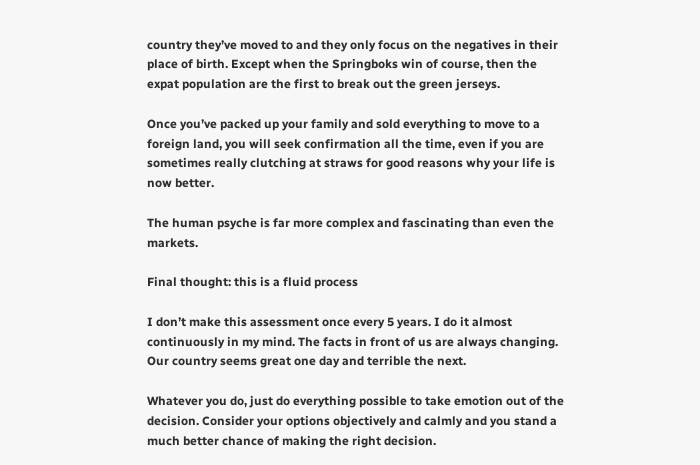country they’ve moved to and they only focus on the negatives in their place of birth. Except when the Springboks win of course, then the expat population are the first to break out the green jerseys.

Once you’ve packed up your family and sold everything to move to a foreign land, you will seek confirmation all the time, even if you are sometimes really clutching at straws for good reasons why your life is now better.

The human psyche is far more complex and fascinating than even the markets.

Final thought: this is a fluid process

I don’t make this assessment once every 5 years. I do it almost continuously in my mind. The facts in front of us are always changing. Our country seems great one day and terrible the next.

Whatever you do, just do everything possible to take emotion out of the decision. Consider your options objectively and calmly and you stand a much better chance of making the right decision.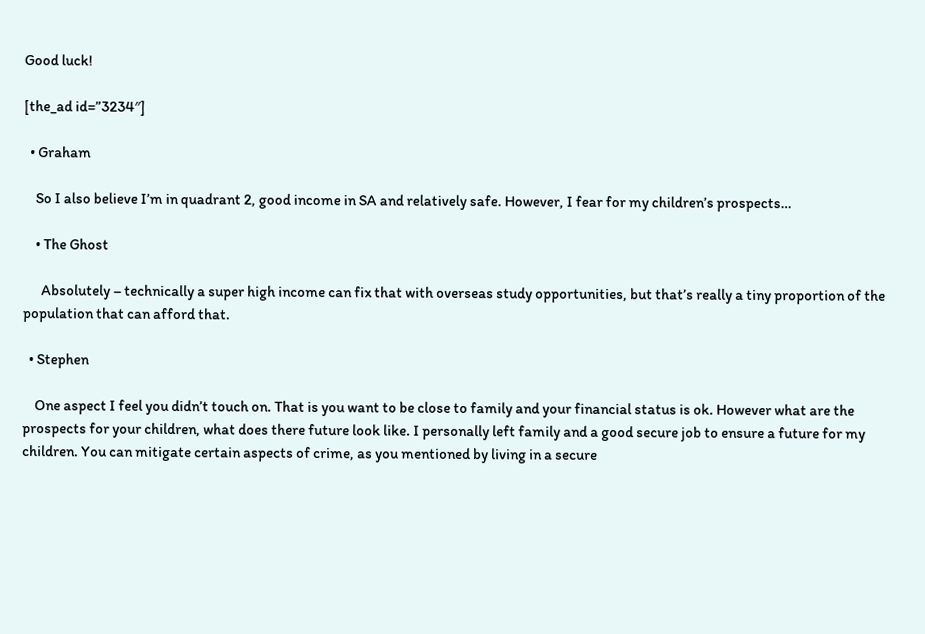Good luck!

[the_ad id=”3234″]

  • Graham

    So I also believe I’m in quadrant 2, good income in SA and relatively safe. However, I fear for my children’s prospects…

    • The Ghost

      Absolutely – technically a super high income can fix that with overseas study opportunities, but that’s really a tiny proportion of the population that can afford that.

  • Stephen

    One aspect I feel you didn’t touch on. That is you want to be close to family and your financial status is ok. However what are the prospects for your children, what does there future look like. I personally left family and a good secure job to ensure a future for my children. You can mitigate certain aspects of crime, as you mentioned by living in a secure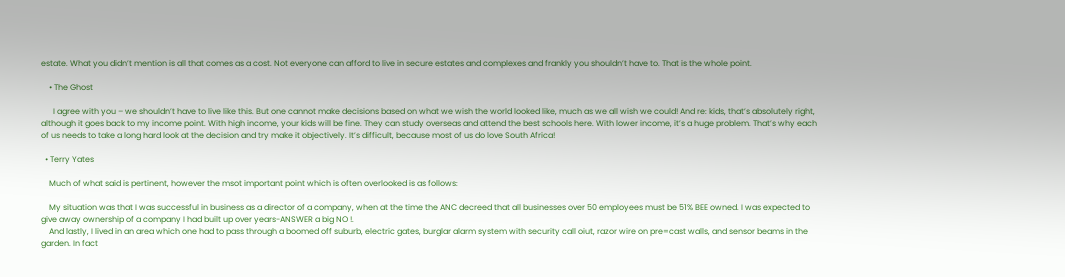estate. What you didn’t mention is all that comes as a cost. Not everyone can afford to live in secure estates and complexes and frankly you shouldn’t have to. That is the whole point.

    • The Ghost

      I agree with you – we shouldn’t have to live like this. But one cannot make decisions based on what we wish the world looked like, much as we all wish we could! And re: kids, that’s absolutely right, although it goes back to my income point. With high income, your kids will be fine. They can study overseas and attend the best schools here. With lower income, it’s a huge problem. That’s why each of us needs to take a long hard look at the decision and try make it objectively. It’s difficult, because most of us do love South Africa!

  • Terry Yates

    Much of what said is pertinent, however the msot important point which is often overlooked is as follows:

    My situation was that I was successful in business as a director of a company, when at the time the ANC decreed that all businesses over 50 employees must be 51% BEE owned. I was expected to give away ownership of a company I had built up over years-ANSWER a big NO !.
    And lastly, I lived in an area which one had to pass through a boomed off suburb, electric gates, burglar alarm system with security call oiut, razor wire on pre=cast walls, and sensor beams in the garden. In fact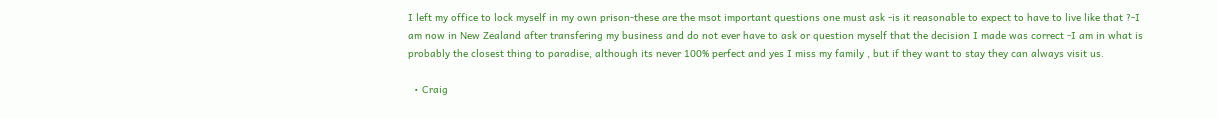I left my office to lock myself in my own prison-these are the msot important questions one must ask -is it reasonable to expect to have to live like that ?-I am now in New Zealand after transfering my business and do not ever have to ask or question myself that the decision I made was correct -I am in what is probably the closest thing to paradise, although its never 100% perfect and yes I miss my family , but if they want to stay they can always visit us.

  • Craig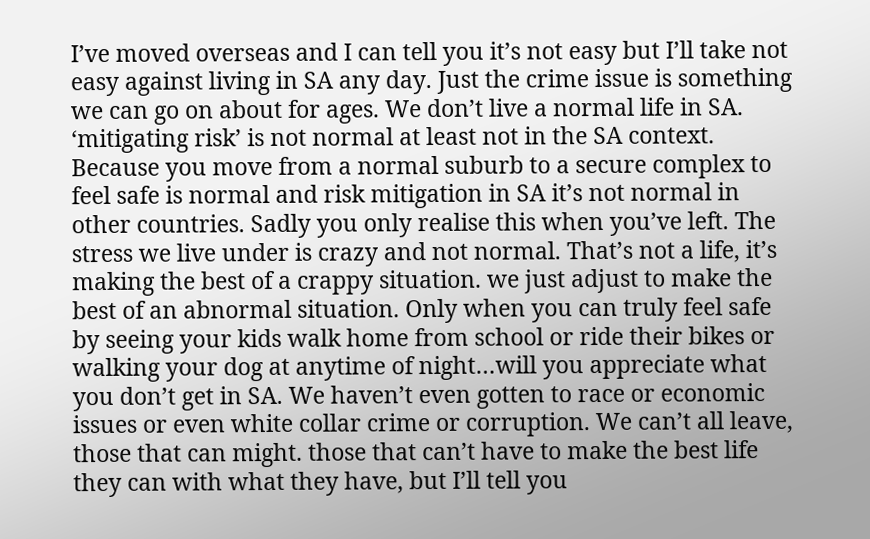I’ve moved overseas and I can tell you it’s not easy but I’ll take not easy against living in SA any day. Just the crime issue is something we can go on about for ages. We don’t live a normal life in SA. ‘mitigating risk’ is not normal at least not in the SA context. Because you move from a normal suburb to a secure complex to feel safe is normal and risk mitigation in SA it’s not normal in other countries. Sadly you only realise this when you’ve left. The stress we live under is crazy and not normal. That’s not a life, it’s making the best of a crappy situation. we just adjust to make the best of an abnormal situation. Only when you can truly feel safe by seeing your kids walk home from school or ride their bikes or walking your dog at anytime of night…will you appreciate what you don’t get in SA. We haven’t even gotten to race or economic issues or even white collar crime or corruption. We can’t all leave, those that can might. those that can’t have to make the best life they can with what they have, but I’ll tell you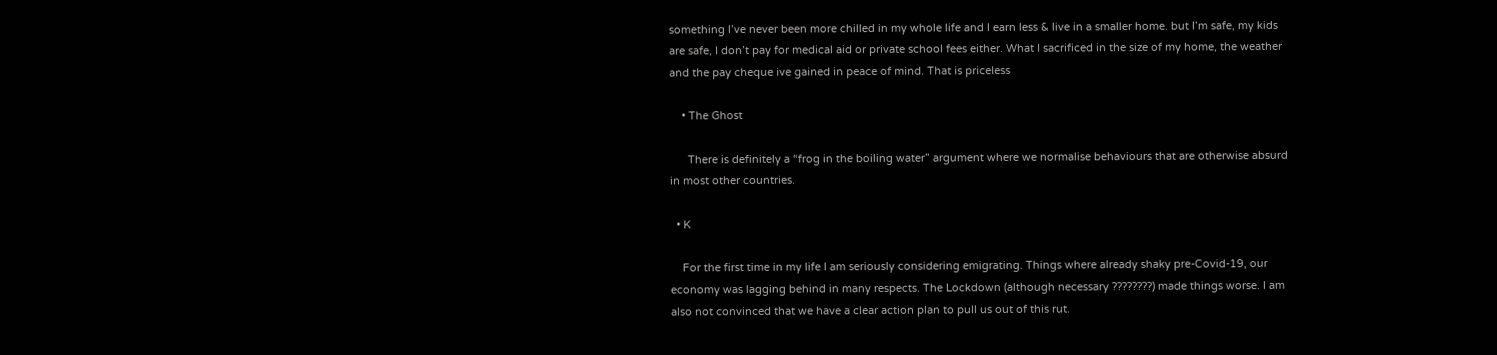something I’ve never been more chilled in my whole life and I earn less & live in a smaller home. but I’m safe, my kids are safe, I don’t pay for medical aid or private school fees either. What I sacrificed in the size of my home, the weather and the pay cheque ive gained in peace of mind. That is priceless

    • The Ghost

      There is definitely a “frog in the boiling water” argument where we normalise behaviours that are otherwise absurd in most other countries.

  • K

    For the first time in my life I am seriously considering emigrating. Things where already shaky pre-Covid-19, our economy was lagging behind in many respects. The Lockdown (although necessary ????????) made things worse. I am also not convinced that we have a clear action plan to pull us out of this rut.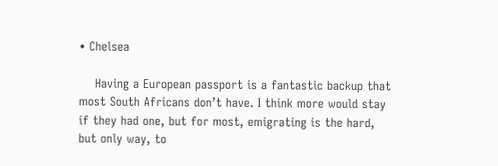• Chelsea

    Having a European passport is a fantastic backup that most South Africans don’t have. I think more would stay if they had one, but for most, emigrating is the hard, but only way, to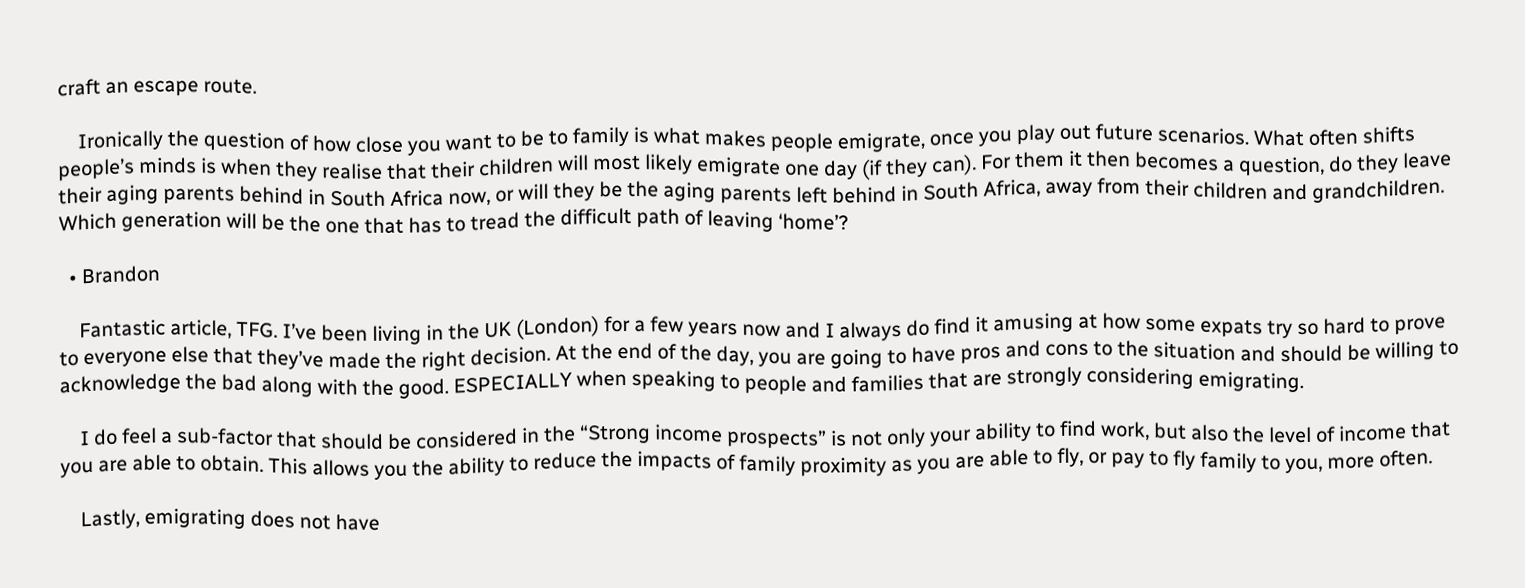craft an escape route.

    Ironically the question of how close you want to be to family is what makes people emigrate, once you play out future scenarios. What often shifts people’s minds is when they realise that their children will most likely emigrate one day (if they can). For them it then becomes a question, do they leave their aging parents behind in South Africa now, or will they be the aging parents left behind in South Africa, away from their children and grandchildren. Which generation will be the one that has to tread the difficult path of leaving ‘home’?

  • Brandon

    Fantastic article, TFG. I’ve been living in the UK (London) for a few years now and I always do find it amusing at how some expats try so hard to prove to everyone else that they’ve made the right decision. At the end of the day, you are going to have pros and cons to the situation and should be willing to acknowledge the bad along with the good. ESPECIALLY when speaking to people and families that are strongly considering emigrating.

    I do feel a sub-factor that should be considered in the “Strong income prospects” is not only your ability to find work, but also the level of income that you are able to obtain. This allows you the ability to reduce the impacts of family proximity as you are able to fly, or pay to fly family to you, more often.

    Lastly, emigrating does not have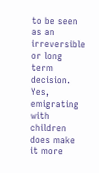to be seen as an irreversible or long term decision. Yes, emigrating with children does make it more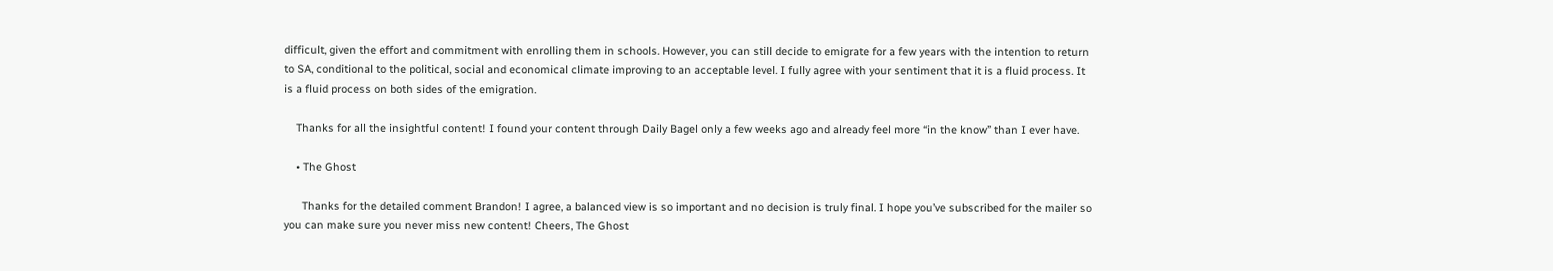difficult, given the effort and commitment with enrolling them in schools. However, you can still decide to emigrate for a few years with the intention to return to SA, conditional to the political, social and economical climate improving to an acceptable level. I fully agree with your sentiment that it is a fluid process. It is a fluid process on both sides of the emigration.

    Thanks for all the insightful content! I found your content through Daily Bagel only a few weeks ago and already feel more “in the know” than I ever have.

    • The Ghost

      Thanks for the detailed comment Brandon! I agree, a balanced view is so important and no decision is truly final. I hope you’ve subscribed for the mailer so you can make sure you never miss new content! Cheers, The Ghost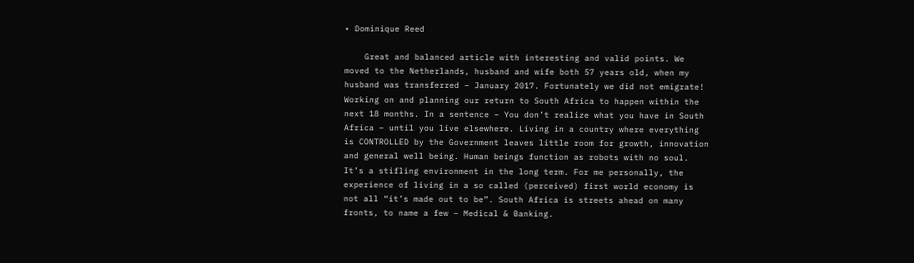• Dominique Reed

    Great and balanced article with interesting and valid points. We moved to the Netherlands, husband and wife both 57 years old, when my husband was transferred – January 2017. Fortunately we did not emigrate! Working on and planning our return to South Africa to happen within the next 18 months. In a sentence – You don’t realize what you have in South Africa – until you live elsewhere. Living in a country where everything is CONTROLLED by the Government leaves little room for growth, innovation and general well being. Human beings function as robots with no soul. It’s a stifling environment in the long term. For me personally, the experience of living in a so called (perceived) first world economy is not all “it’s made out to be”. South Africa is streets ahead on many fronts, to name a few – Medical & Banking.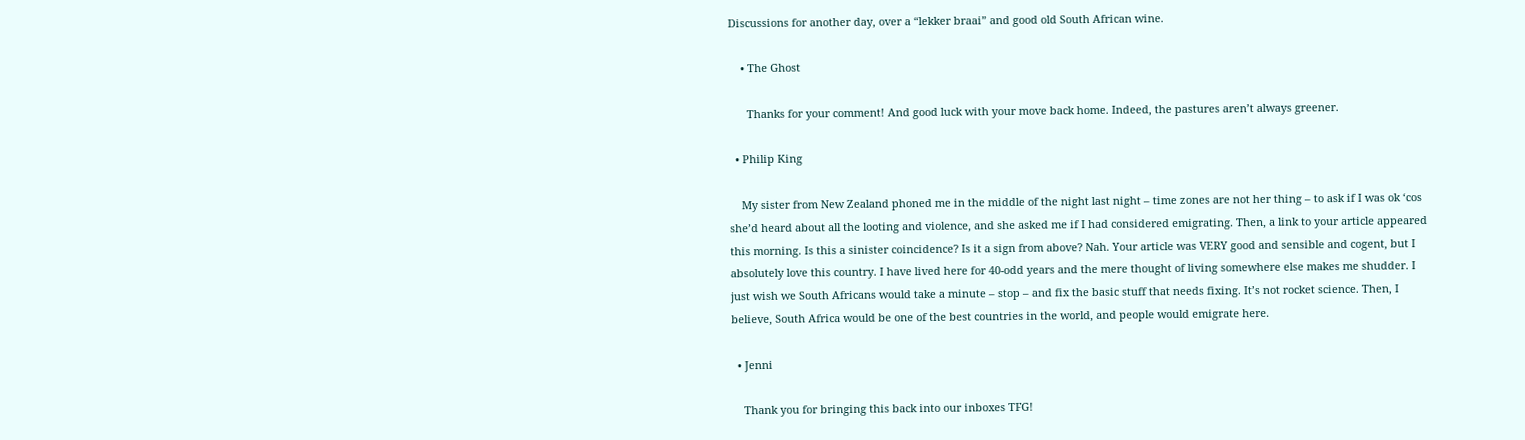Discussions for another day, over a “lekker braai” and good old South African wine.

    • The Ghost

      Thanks for your comment! And good luck with your move back home. Indeed, the pastures aren’t always greener.

  • Philip King

    My sister from New Zealand phoned me in the middle of the night last night – time zones are not her thing – to ask if I was ok ‘cos she’d heard about all the looting and violence, and she asked me if I had considered emigrating. Then, a link to your article appeared this morning. Is this a sinister coincidence? Is it a sign from above? Nah. Your article was VERY good and sensible and cogent, but I absolutely love this country. I have lived here for 40-odd years and the mere thought of living somewhere else makes me shudder. I just wish we South Africans would take a minute – stop – and fix the basic stuff that needs fixing. It’s not rocket science. Then, I believe, South Africa would be one of the best countries in the world, and people would emigrate here.

  • Jenni

    Thank you for bringing this back into our inboxes TFG!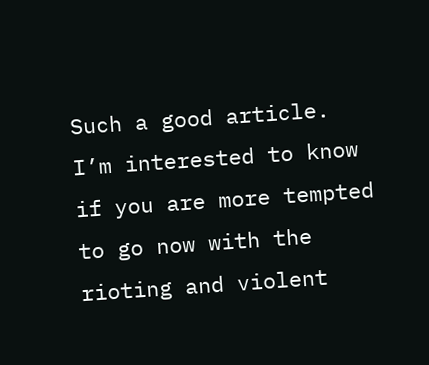Such a good article. I’m interested to know if you are more tempted to go now with the rioting and violent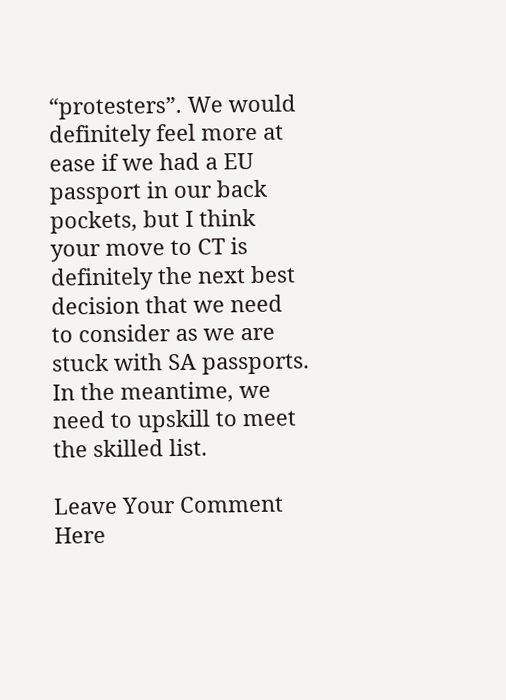“protesters”. We would definitely feel more at ease if we had a EU passport in our back pockets, but I think your move to CT is definitely the next best decision that we need to consider as we are stuck with SA passports. In the meantime, we need to upskill to meet the skilled list.

Leave Your Comment Here